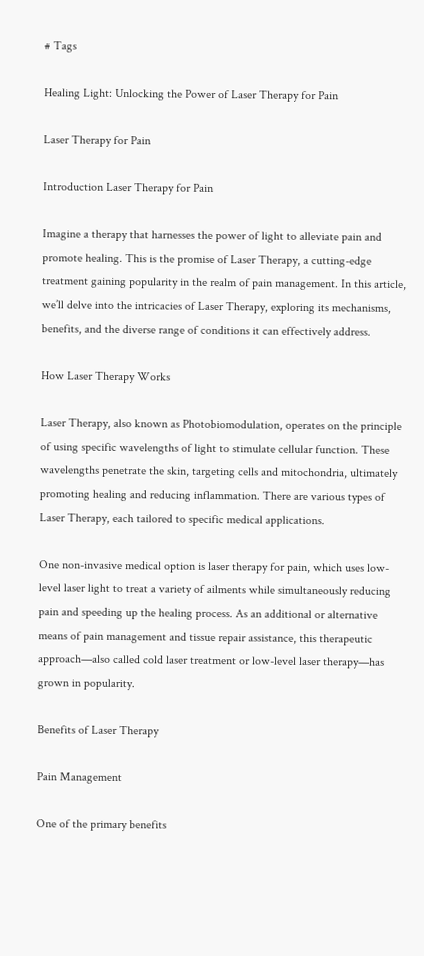# Tags

Healing Light: Unlocking the Power of Laser Therapy for Pain

Laser Therapy for Pain

Introduction Laser Therapy for Pain

Imagine a therapy that harnesses the power of light to alleviate pain and promote healing. This is the promise of Laser Therapy, a cutting-edge treatment gaining popularity in the realm of pain management. In this article, we’ll delve into the intricacies of Laser Therapy, exploring its mechanisms, benefits, and the diverse range of conditions it can effectively address.

How Laser Therapy Works

Laser Therapy, also known as Photobiomodulation, operates on the principle of using specific wavelengths of light to stimulate cellular function. These wavelengths penetrate the skin, targeting cells and mitochondria, ultimately promoting healing and reducing inflammation. There are various types of Laser Therapy, each tailored to specific medical applications.

One non-invasive medical option is laser therapy for pain, which uses low-level laser light to treat a variety of ailments while simultaneously reducing pain and speeding up the healing process. As an additional or alternative means of pain management and tissue repair assistance, this therapeutic approach—also called cold laser treatment or low-level laser therapy—has grown in popularity.

Benefits of Laser Therapy

Pain Management

One of the primary benefits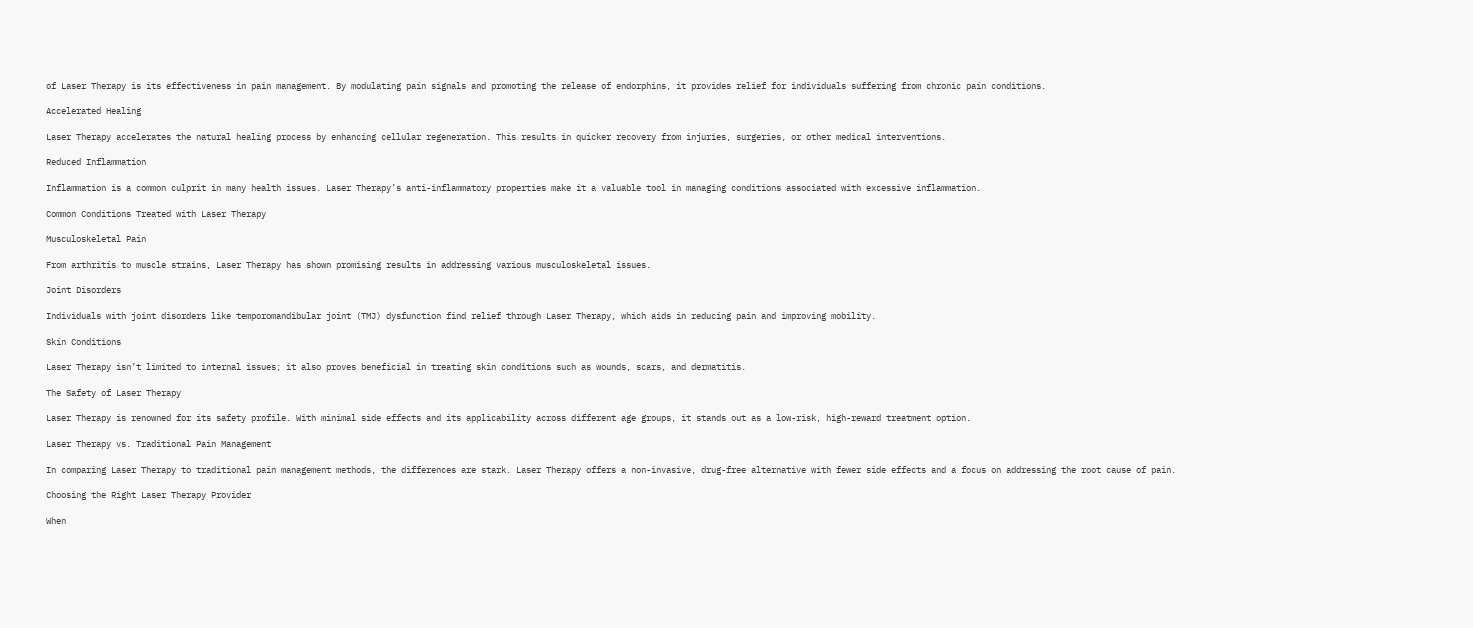of Laser Therapy is its effectiveness in pain management. By modulating pain signals and promoting the release of endorphins, it provides relief for individuals suffering from chronic pain conditions.

Accelerated Healing

Laser Therapy accelerates the natural healing process by enhancing cellular regeneration. This results in quicker recovery from injuries, surgeries, or other medical interventions.

Reduced Inflammation

Inflammation is a common culprit in many health issues. Laser Therapy’s anti-inflammatory properties make it a valuable tool in managing conditions associated with excessive inflammation.

Common Conditions Treated with Laser Therapy

Musculoskeletal Pain

From arthritis to muscle strains, Laser Therapy has shown promising results in addressing various musculoskeletal issues.

Joint Disorders

Individuals with joint disorders like temporomandibular joint (TMJ) dysfunction find relief through Laser Therapy, which aids in reducing pain and improving mobility.

Skin Conditions

Laser Therapy isn’t limited to internal issues; it also proves beneficial in treating skin conditions such as wounds, scars, and dermatitis.

The Safety of Laser Therapy

Laser Therapy is renowned for its safety profile. With minimal side effects and its applicability across different age groups, it stands out as a low-risk, high-reward treatment option.

Laser Therapy vs. Traditional Pain Management

In comparing Laser Therapy to traditional pain management methods, the differences are stark. Laser Therapy offers a non-invasive, drug-free alternative with fewer side effects and a focus on addressing the root cause of pain.

Choosing the Right Laser Therapy Provider

When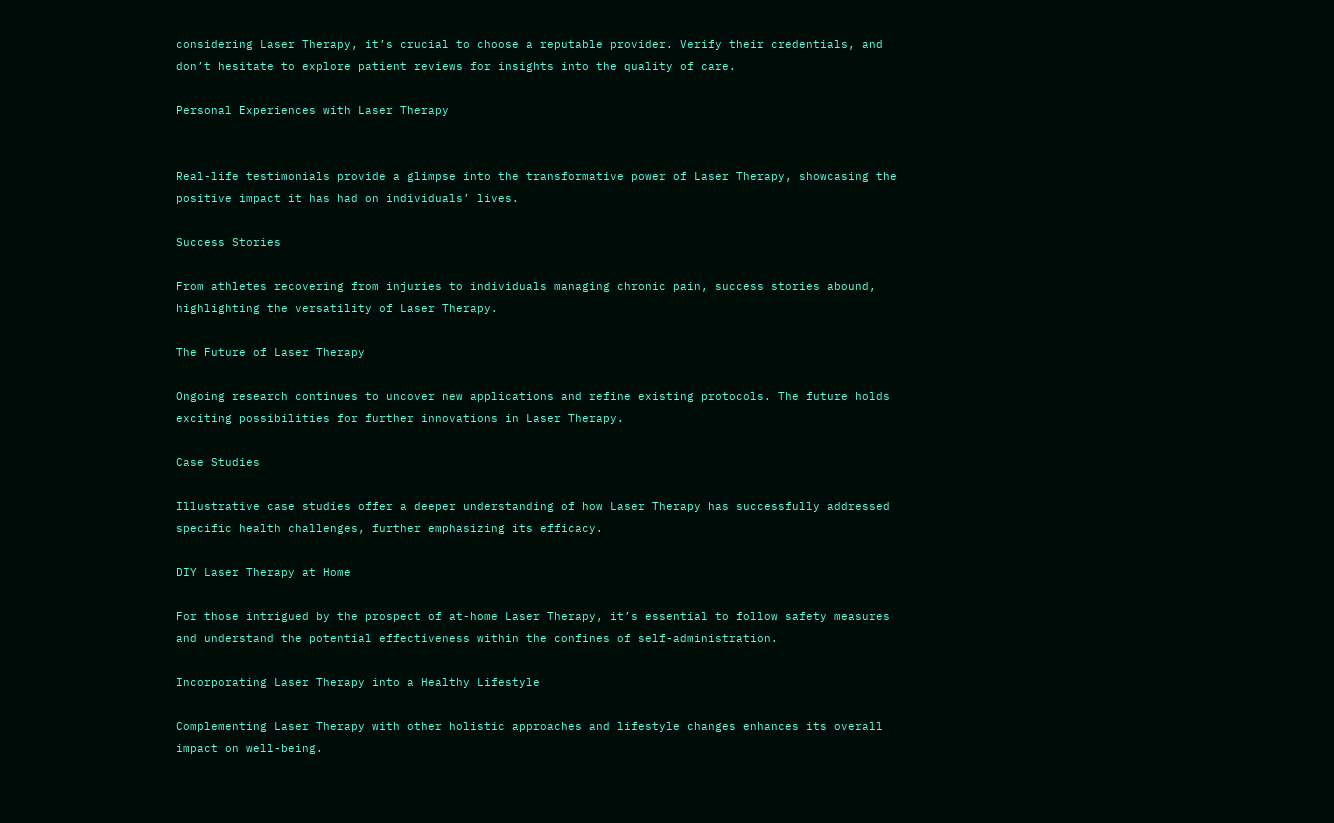considering Laser Therapy, it’s crucial to choose a reputable provider. Verify their credentials, and don’t hesitate to explore patient reviews for insights into the quality of care.

Personal Experiences with Laser Therapy


Real-life testimonials provide a glimpse into the transformative power of Laser Therapy, showcasing the positive impact it has had on individuals’ lives.

Success Stories

From athletes recovering from injuries to individuals managing chronic pain, success stories abound, highlighting the versatility of Laser Therapy.

The Future of Laser Therapy

Ongoing research continues to uncover new applications and refine existing protocols. The future holds exciting possibilities for further innovations in Laser Therapy.

Case Studies

Illustrative case studies offer a deeper understanding of how Laser Therapy has successfully addressed specific health challenges, further emphasizing its efficacy.

DIY Laser Therapy at Home

For those intrigued by the prospect of at-home Laser Therapy, it’s essential to follow safety measures and understand the potential effectiveness within the confines of self-administration.

Incorporating Laser Therapy into a Healthy Lifestyle

Complementing Laser Therapy with other holistic approaches and lifestyle changes enhances its overall impact on well-being.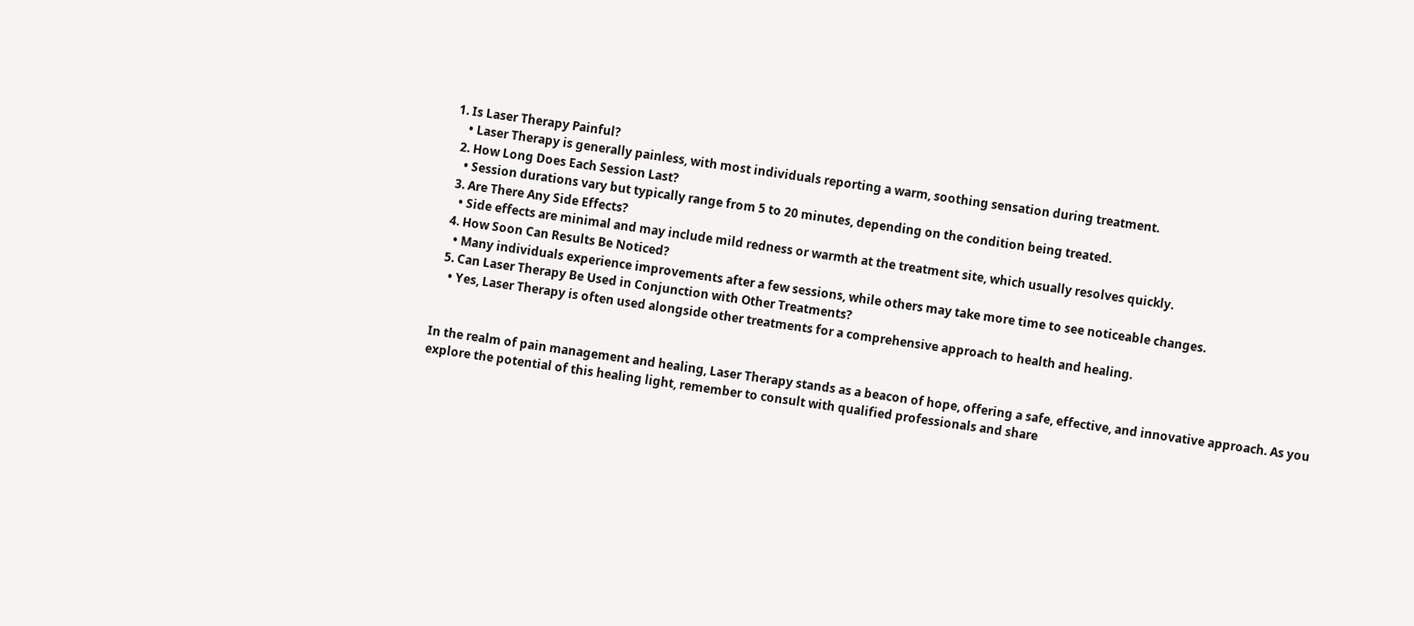1. Is Laser Therapy Painful?
    • Laser Therapy is generally painless, with most individuals reporting a warm, soothing sensation during treatment.
  2. How Long Does Each Session Last?
    • Session durations vary but typically range from 5 to 20 minutes, depending on the condition being treated.
  3. Are There Any Side Effects?
    • Side effects are minimal and may include mild redness or warmth at the treatment site, which usually resolves quickly.
  4. How Soon Can Results Be Noticed?
    • Many individuals experience improvements after a few sessions, while others may take more time to see noticeable changes.
  5. Can Laser Therapy Be Used in Conjunction with Other Treatments?
    • Yes, Laser Therapy is often used alongside other treatments for a comprehensive approach to health and healing.


In the realm of pain management and healing, Laser Therapy stands as a beacon of hope, offering a safe, effective, and innovative approach. As you explore the potential of this healing light, remember to consult with qualified professionals and share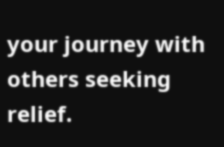your journey with others seeking relief.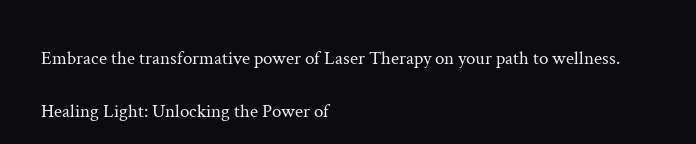Embrace the transformative power of Laser Therapy on your path to wellness.

Healing Light: Unlocking the Power of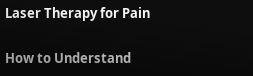Laser Therapy for Pain

How to Understand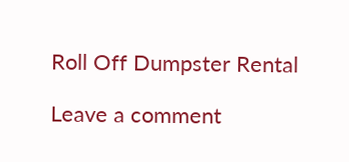Roll Off Dumpster Rental

Leave a comment